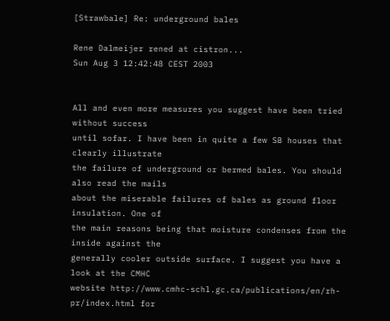[Strawbale] Re: underground bales

Rene Dalmeijer rened at cistron...
Sun Aug 3 12:42:48 CEST 2003


All and even more measures you suggest have been tried without success
until sofar. I have been in quite a few SB houses that clearly illustrate
the failure of underground or bermed bales. You should also read the mails
about the miserable failures of bales as ground floor insulation. One of
the main reasons being that moisture condenses from the inside against the
generally cooler outside surface. I suggest you have a look at the CMHC
website http://www.cmhc-schl.gc.ca/publications/en/rh-pr/index.html for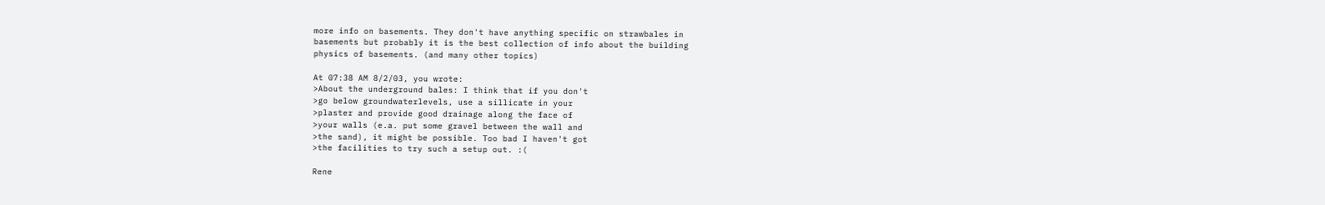more info on basements. They don't have anything specific on strawbales in
basements but probably it is the best collection of info about the building
physics of basements. (and many other topics)

At 07:38 AM 8/2/03, you wrote:
>About the underground bales: I think that if you don't
>go below groundwaterlevels, use a sillicate in your
>plaster and provide good drainage along the face of
>your walls (e.a. put some gravel between the wall and
>the sand), it might be possible. Too bad I haven't got
>the facilities to try such a setup out. :(

Rene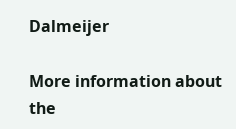Dalmeijer

More information about the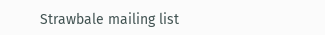Strawbale mailing list